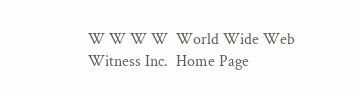W W W W  World Wide Web Witness Inc.  Home Page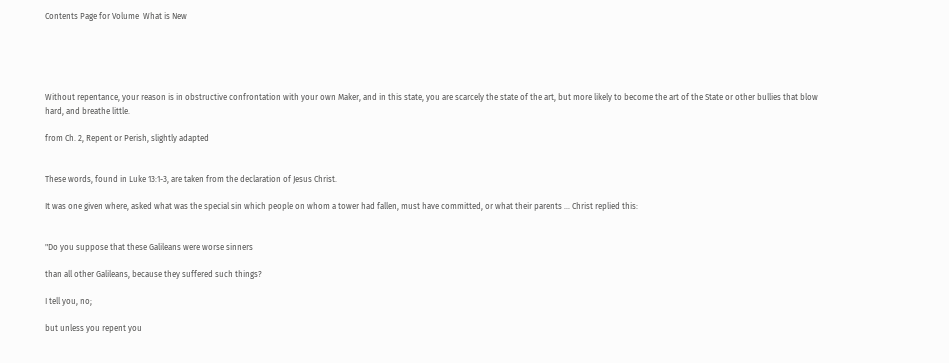Contents Page for Volume  What is New





Without repentance, your reason is in obstructive confrontation with your own Maker, and in this state, you are scarcely the state of the art, but more likely to become the art of the State or other bullies that blow hard, and breathe little.

from Ch. 2, Repent or Perish, slightly adapted


These words, found in Luke 13:1-3, are taken from the declaration of Jesus Christ.

It was one given where, asked what was the special sin which people on whom a tower had fallen, must have committed, or what their parents ... Christ replied this:


"Do you suppose that these Galileans were worse sinners

than all other Galileans, because they suffered such things?

I tell you, no;

but unless you repent you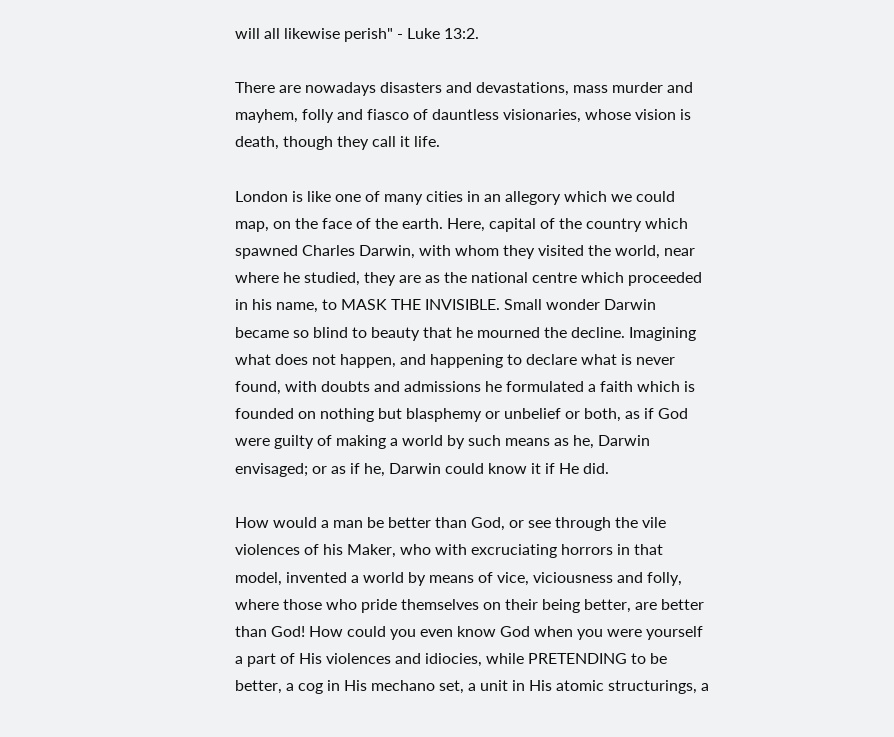will all likewise perish" - Luke 13:2.

There are nowadays disasters and devastations, mass murder and mayhem, folly and fiasco of dauntless visionaries, whose vision is death, though they call it life.

London is like one of many cities in an allegory which we could map, on the face of the earth. Here, capital of the country which spawned Charles Darwin, with whom they visited the world, near where he studied, they are as the national centre which proceeded in his name, to MASK THE INVISIBLE. Small wonder Darwin became so blind to beauty that he mourned the decline. Imagining what does not happen, and happening to declare what is never found, with doubts and admissions he formulated a faith which is founded on nothing but blasphemy or unbelief or both, as if God were guilty of making a world by such means as he, Darwin envisaged; or as if he, Darwin could know it if He did.

How would a man be better than God, or see through the vile violences of his Maker, who with excruciating horrors in that model, invented a world by means of vice, viciousness and folly, where those who pride themselves on their being better, are better than God! How could you even know God when you were yourself a part of His violences and idiocies, while PRETENDING to be better, a cog in His mechano set, a unit in His atomic structurings, a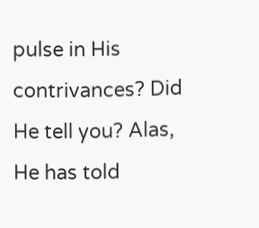pulse in His contrivances? Did He tell you? Alas, He has told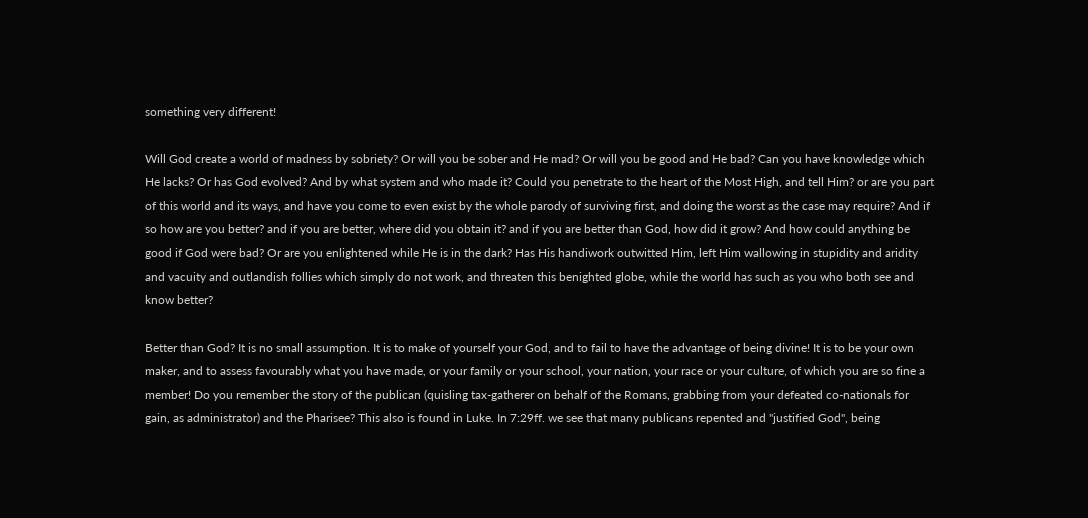something very different!

Will God create a world of madness by sobriety? Or will you be sober and He mad? Or will you be good and He bad? Can you have knowledge which He lacks? Or has God evolved? And by what system and who made it? Could you penetrate to the heart of the Most High, and tell Him? or are you part of this world and its ways, and have you come to even exist by the whole parody of surviving first, and doing the worst as the case may require? And if so how are you better? and if you are better, where did you obtain it? and if you are better than God, how did it grow? And how could anything be good if God were bad? Or are you enlightened while He is in the dark? Has His handiwork outwitted Him, left Him wallowing in stupidity and aridity and vacuity and outlandish follies which simply do not work, and threaten this benighted globe, while the world has such as you who both see and know better?

Better than God? It is no small assumption. It is to make of yourself your God, and to fail to have the advantage of being divine! It is to be your own maker, and to assess favourably what you have made, or your family or your school, your nation, your race or your culture, of which you are so fine a member! Do you remember the story of the publican (quisling tax-gatherer on behalf of the Romans, grabbing from your defeated co-nationals for gain, as administrator) and the Pharisee? This also is found in Luke. In 7:29ff. we see that many publicans repented and "justified God", being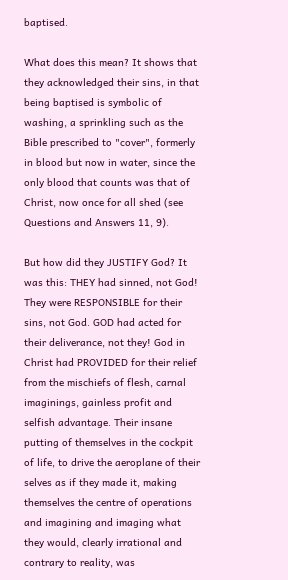baptised.

What does this mean? It shows that they acknowledged their sins, in that being baptised is symbolic of washing, a sprinkling such as the Bible prescribed to "cover", formerly in blood but now in water, since the only blood that counts was that of Christ, now once for all shed (see Questions and Answers 11, 9).

But how did they JUSTIFY God? It was this: THEY had sinned, not God! They were RESPONSIBLE for their sins, not God. GOD had acted for their deliverance, not they! God in Christ had PROVIDED for their relief from the mischiefs of flesh, carnal imaginings, gainless profit and selfish advantage. Their insane putting of themselves in the cockpit of life, to drive the aeroplane of their selves as if they made it, making themselves the centre of operations and imagining and imaging what they would, clearly irrational and contrary to reality, was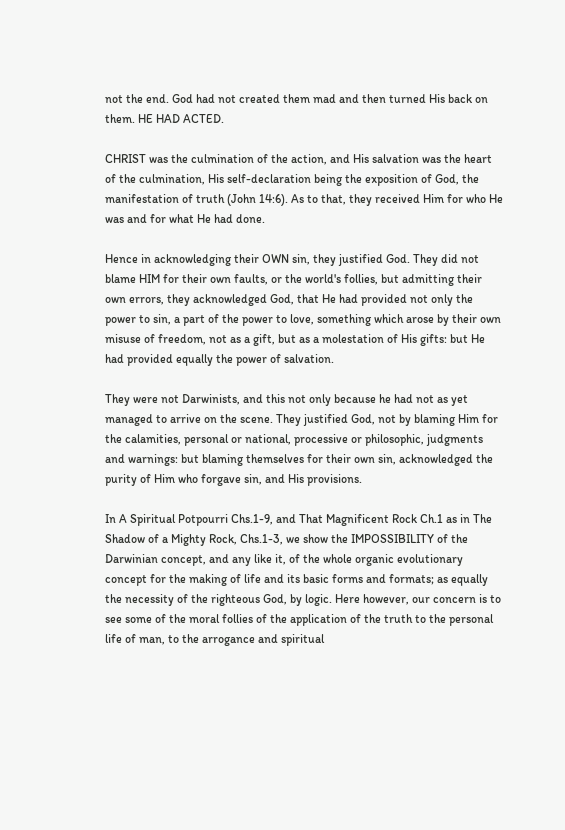not the end. God had not created them mad and then turned His back on them. HE HAD ACTED.

CHRIST was the culmination of the action, and His salvation was the heart of the culmination, His self-declaration being the exposition of God, the manifestation of truth (John 14:6). As to that, they received Him for who He was and for what He had done.

Hence in acknowledging their OWN sin, they justified God. They did not blame HIM for their own faults, or the world's follies, but admitting their own errors, they acknowledged God, that He had provided not only the power to sin, a part of the power to love, something which arose by their own misuse of freedom, not as a gift, but as a molestation of His gifts: but He had provided equally the power of salvation.

They were not Darwinists, and this not only because he had not as yet managed to arrive on the scene. They justified God, not by blaming Him for the calamities, personal or national, processive or philosophic, judgments and warnings: but blaming themselves for their own sin, acknowledged the purity of Him who forgave sin, and His provisions.

In A Spiritual Potpourri Chs.1-9, and That Magnificent Rock Ch.1 as in The Shadow of a Mighty Rock, Chs.1-3, we show the IMPOSSIBILITY of the Darwinian concept, and any like it, of the whole organic evolutionary concept for the making of life and its basic forms and formats; as equally the necessity of the righteous God, by logic. Here however, our concern is to see some of the moral follies of the application of the truth to the personal life of man, to the arrogance and spiritual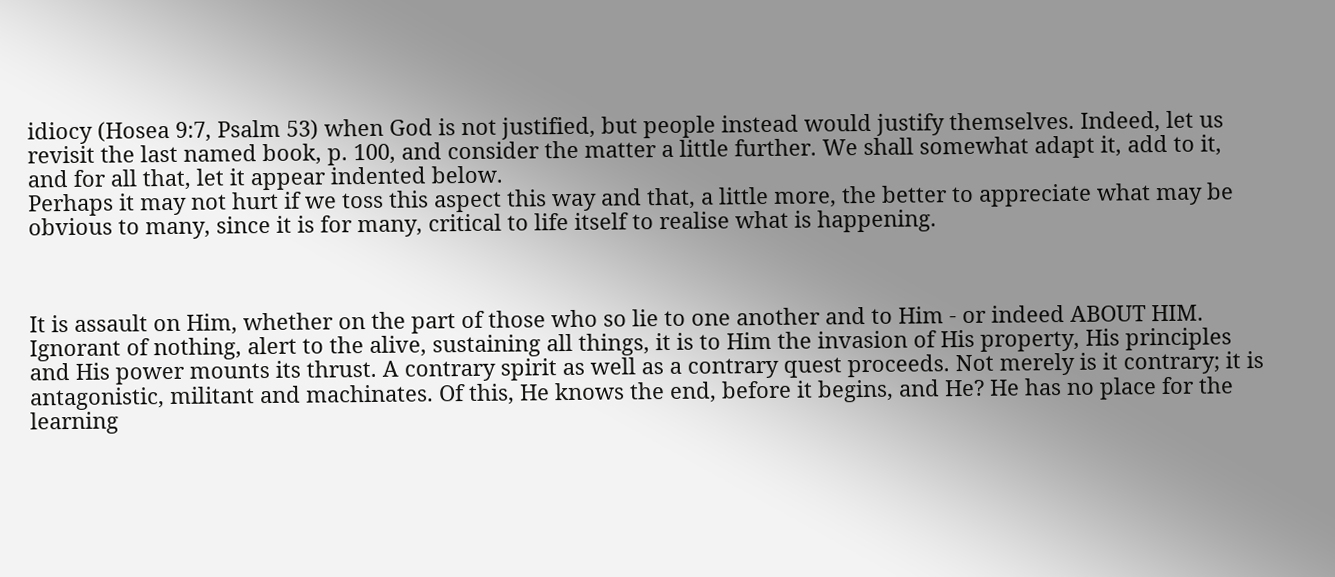idiocy (Hosea 9:7, Psalm 53) when God is not justified, but people instead would justify themselves. Indeed, let us revisit the last named book, p. 100, and consider the matter a little further. We shall somewhat adapt it, add to it,  and for all that, let it appear indented below.
Perhaps it may not hurt if we toss this aspect this way and that, a little more, the better to appreciate what may be obvious to many, since it is for many, critical to life itself to realise what is happening.



It is assault on Him, whether on the part of those who so lie to one another and to Him - or indeed ABOUT HIM. Ignorant of nothing, alert to the alive, sustaining all things, it is to Him the invasion of His property, His principles and His power mounts its thrust. A contrary spirit as well as a contrary quest proceeds. Not merely is it contrary; it is antagonistic, militant and machinates. Of this, He knows the end, before it begins, and He? He has no place for the learning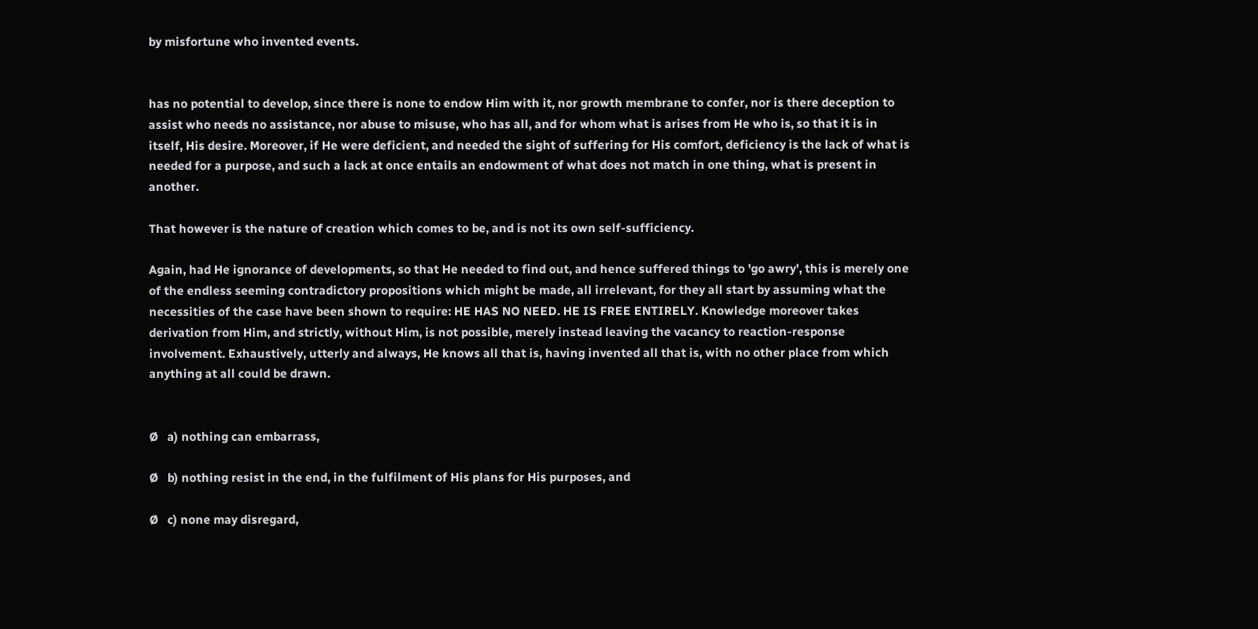by misfortune who invented events.


has no potential to develop, since there is none to endow Him with it, nor growth membrane to confer, nor is there deception to assist who needs no assistance, nor abuse to misuse, who has all, and for whom what is arises from He who is, so that it is in itself, His desire. Moreover, if He were deficient, and needed the sight of suffering for His comfort, deficiency is the lack of what is needed for a purpose, and such a lack at once entails an endowment of what does not match in one thing, what is present in another.

That however is the nature of creation which comes to be, and is not its own self-sufficiency.

Again, had He ignorance of developments, so that He needed to find out, and hence suffered things to 'go awry', this is merely one of the endless seeming contradictory propositions which might be made, all irrelevant, for they all start by assuming what the necessities of the case have been shown to require: HE HAS NO NEED. HE IS FREE ENTIRELY. Knowledge moreover takes derivation from Him, and strictly, without Him, is not possible, merely instead leaving the vacancy to reaction-response involvement. Exhaustively, utterly and always, He knows all that is, having invented all that is, with no other place from which anything at all could be drawn.


Ø   a) nothing can embarrass,

Ø   b) nothing resist in the end, in the fulfilment of His plans for His purposes, and

Ø   c) none may disregard,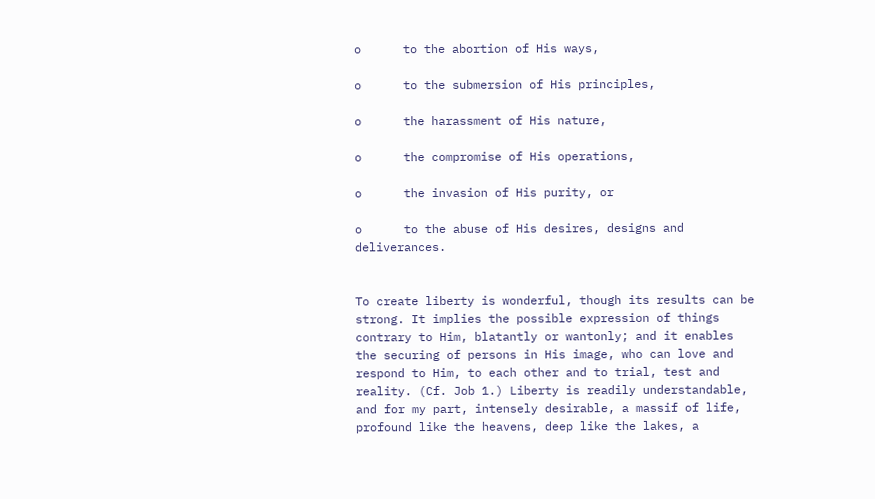o      to the abortion of His ways,

o      to the submersion of His principles,

o      the harassment of His nature,

o      the compromise of His operations,

o      the invasion of His purity, or

o      to the abuse of His desires, designs and deliverances.


To create liberty is wonderful, though its results can be strong. It implies the possible expression of things contrary to Him, blatantly or wantonly; and it enables the securing of persons in His image, who can love and respond to Him, to each other and to trial, test and reality. (Cf. Job 1.) Liberty is readily understandable, and for my part, intensely desirable, a massif of life, profound like the heavens, deep like the lakes, a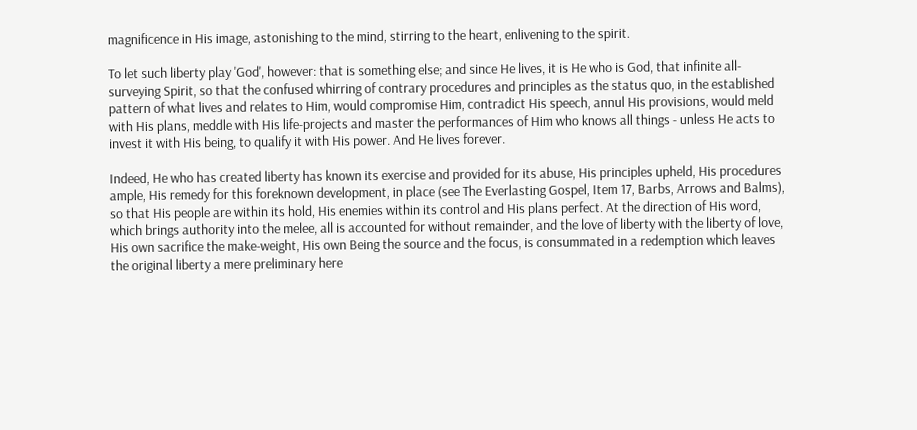magnificence in His image, astonishing to the mind, stirring to the heart, enlivening to the spirit.

To let such liberty play 'God', however: that is something else; and since He lives, it is He who is God, that infinite all-surveying Spirit, so that the confused whirring of contrary procedures and principles as the status quo, in the established pattern of what lives and relates to Him, would compromise Him, contradict His speech, annul His provisions, would meld with His plans, meddle with His life-projects and master the performances of Him who knows all things - unless He acts to invest it with His being, to qualify it with His power. And He lives forever.

Indeed, He who has created liberty has known its exercise and provided for its abuse, His principles upheld, His procedures ample, His remedy for this foreknown development, in place (see The Everlasting Gospel, Item 17, Barbs, Arrows and Balms), so that His people are within its hold, His enemies within its control and His plans perfect. At the direction of His word, which brings authority into the melee, all is accounted for without remainder, and the love of liberty with the liberty of love, His own sacrifice the make-weight, His own Being the source and the focus, is consummated in a redemption which leaves the original liberty a mere preliminary here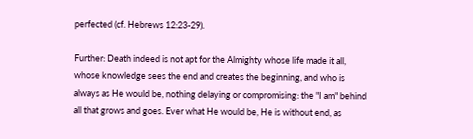perfected (cf. Hebrews 12:23-29).

Further: Death indeed is not apt for the Almighty whose life made it all, whose knowledge sees the end and creates the beginning, and who is always as He would be, nothing delaying or compromising: the "I am" behind all that grows and goes. Ever what He would be, He is without end, as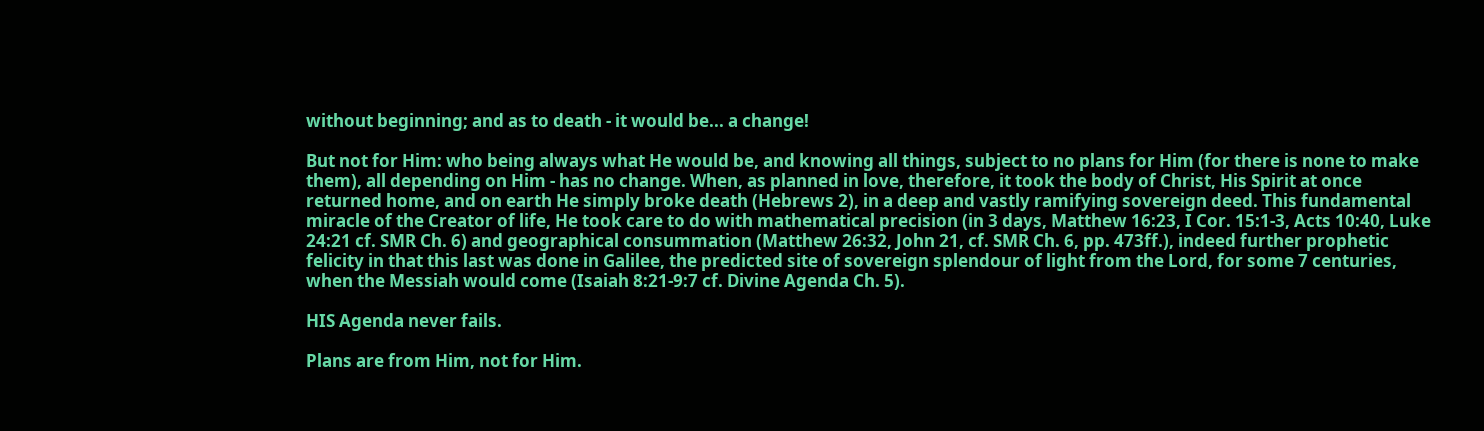without beginning; and as to death - it would be... a change!

But not for Him: who being always what He would be, and knowing all things, subject to no plans for Him (for there is none to make them), all depending on Him - has no change. When, as planned in love, therefore, it took the body of Christ, His Spirit at once returned home, and on earth He simply broke death (Hebrews 2), in a deep and vastly ramifying sovereign deed. This fundamental miracle of the Creator of life, He took care to do with mathematical precision (in 3 days, Matthew 16:23, I Cor. 15:1-3, Acts 10:40, Luke 24:21 cf. SMR Ch. 6) and geographical consummation (Matthew 26:32, John 21, cf. SMR Ch. 6, pp. 473ff.), indeed further prophetic felicity in that this last was done in Galilee, the predicted site of sovereign splendour of light from the Lord, for some 7 centuries, when the Messiah would come (Isaiah 8:21-9:7 cf. Divine Agenda Ch. 5).

HIS Agenda never fails.

Plans are from Him, not for Him.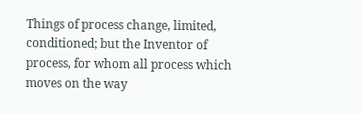Things of process change, limited, conditioned; but the Inventor of process, for whom all process which moves on the way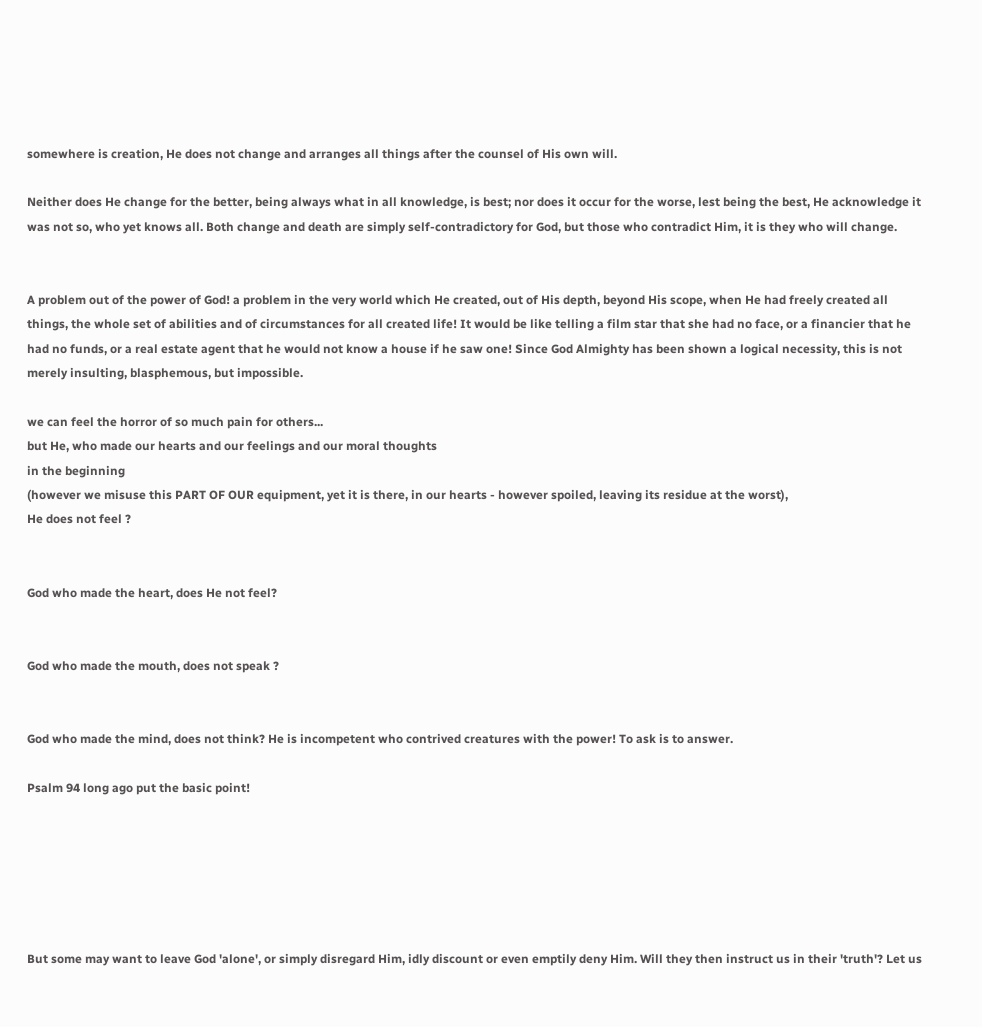somewhere is creation, He does not change and arranges all things after the counsel of His own will.

Neither does He change for the better, being always what in all knowledge, is best; nor does it occur for the worse, lest being the best, He acknowledge it was not so, who yet knows all. Both change and death are simply self-contradictory for God, but those who contradict Him, it is they who will change.


A problem out of the power of God! a problem in the very world which He created, out of His depth, beyond His scope, when He had freely created all things, the whole set of abilities and of circumstances for all created life! It would be like telling a film star that she had no face, or a financier that he had no funds, or a real estate agent that he would not know a house if he saw one! Since God Almighty has been shown a logical necessity, this is not merely insulting, blasphemous, but impossible.

we can feel the horror of so much pain for others...
but He, who made our hearts and our feelings and our moral thoughts
in the beginning
(however we misuse this PART OF OUR equipment, yet it is there, in our hearts - however spoiled, leaving its residue at the worst),
He does not feel ?


God who made the heart, does He not feel?


God who made the mouth, does not speak ?


God who made the mind, does not think? He is incompetent who contrived creatures with the power! To ask is to answer.

Psalm 94 long ago put the basic point!






But some may want to leave God 'alone', or simply disregard Him, idly discount or even emptily deny Him. Will they then instruct us in their 'truth'? Let us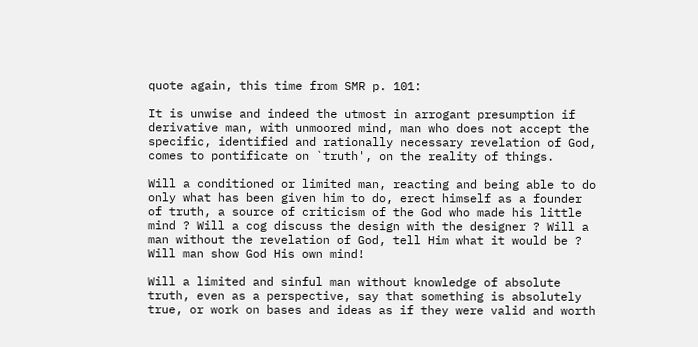quote again, this time from SMR p. 101:

It is unwise and indeed the utmost in arrogant presumption if derivative man, with unmoored mind, man who does not accept the specific, identified and rationally necessary revelation of God, comes to pontificate on `truth', on the reality of things.

Will a conditioned or limited man, reacting and being able to do only what has been given him to do, erect himself as a founder of truth, a source of criticism of the God who made his little mind ? Will a cog discuss the design with the designer ? Will a man without the revelation of God, tell Him what it would be ? Will man show God His own mind!

Will a limited and sinful man without knowledge of absolute truth, even as a perspective, say that something is absolutely true, or work on bases and ideas as if they were valid and worth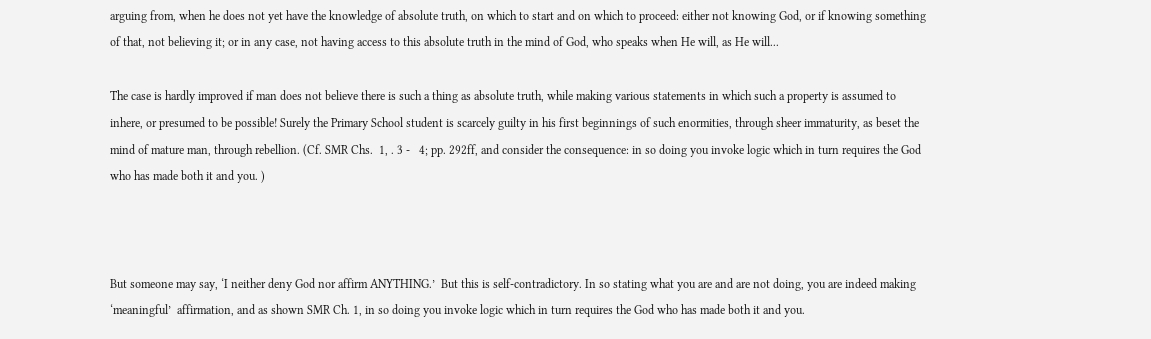arguing from, when he does not yet have the knowledge of absolute truth, on which to start and on which to proceed: either not knowing God, or if knowing something of that, not believing it; or in any case, not having access to this absolute truth in the mind of God, who speaks when He will, as He will...

The case is hardly improved if man does not believe there is such a thing as absolute truth, while making various statements in which such a property is assumed to inhere, or presumed to be possible! Surely the Primary School student is scarcely guilty in his first beginnings of such enormities, through sheer immaturity, as beset the mind of mature man, through rebellion. (Cf. SMR Chs.  1, . 3 -   4; pp. 292ff, and consider the consequence: in so doing you invoke logic which in turn requires the God who has made both it and you. )



But someone may say, ‘I neither deny God nor affirm ANYTHING.’  But this is self-contradictory. In so stating what you are and are not doing, you are indeed making ‘meaningful’  affirmation, and as shown SMR Ch. 1, in so doing you invoke logic which in turn requires the God who has made both it and you.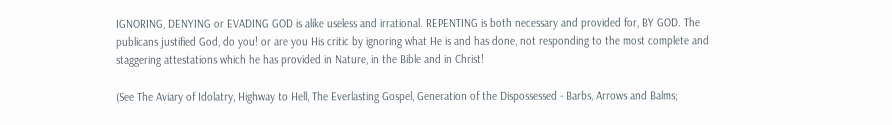IGNORING, DENYING or EVADING GOD is alike useless and irrational. REPENTING is both necessary and provided for, BY GOD. The publicans justified God, do you! or are you His critic by ignoring what He is and has done, not responding to the most complete and staggering attestations which he has provided in Nature, in the Bible and in Christ!

(See The Aviary of Idolatry, Highway to Hell, The Everlasting Gospel, Generation of the Dispossessed - Barbs, Arrows and Balms;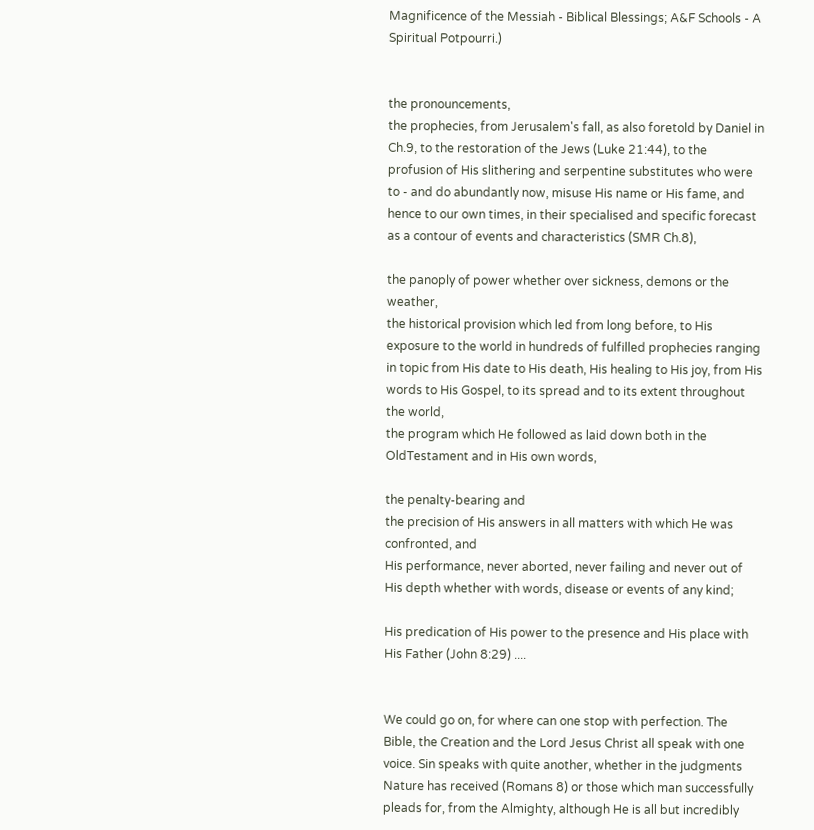Magnificence of the Messiah - Biblical Blessings; A&F Schools - A Spiritual Potpourri.)


the pronouncements,
the prophecies, from Jerusalem's fall, as also foretold by Daniel in Ch.9, to the restoration of the Jews (Luke 21:44), to the profusion of His slithering and serpentine substitutes who were to - and do abundantly now, misuse His name or His fame, and hence to our own times, in their specialised and specific forecast as a contour of events and characteristics (SMR Ch.8),

the panoply of power whether over sickness, demons or the weather,
the historical provision which led from long before, to His exposure to the world in hundreds of fulfilled prophecies ranging in topic from His date to His death, His healing to His joy, from His words to His Gospel, to its spread and to its extent throughout the world,
the program which He followed as laid down both in the OldTestament and in His own words,

the penalty-bearing and
the precision of His answers in all matters with which He was confronted, and
His performance, never aborted, never failing and never out of His depth whether with words, disease or events of any kind;

His predication of His power to the presence and His place with His Father (John 8:29) ....


We could go on, for where can one stop with perfection. The Bible, the Creation and the Lord Jesus Christ all speak with one voice. Sin speaks with quite another, whether in the judgments Nature has received (Romans 8) or those which man successfully pleads for, from the Almighty, although He is all but incredibly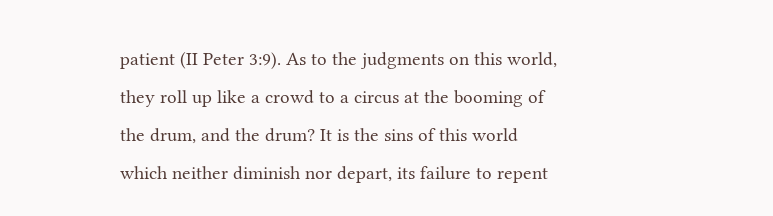patient (II Peter 3:9). As to the judgments on this world, they roll up like a crowd to a circus at the booming of the drum, and the drum? It is the sins of this world which neither diminish nor depart, its failure to repent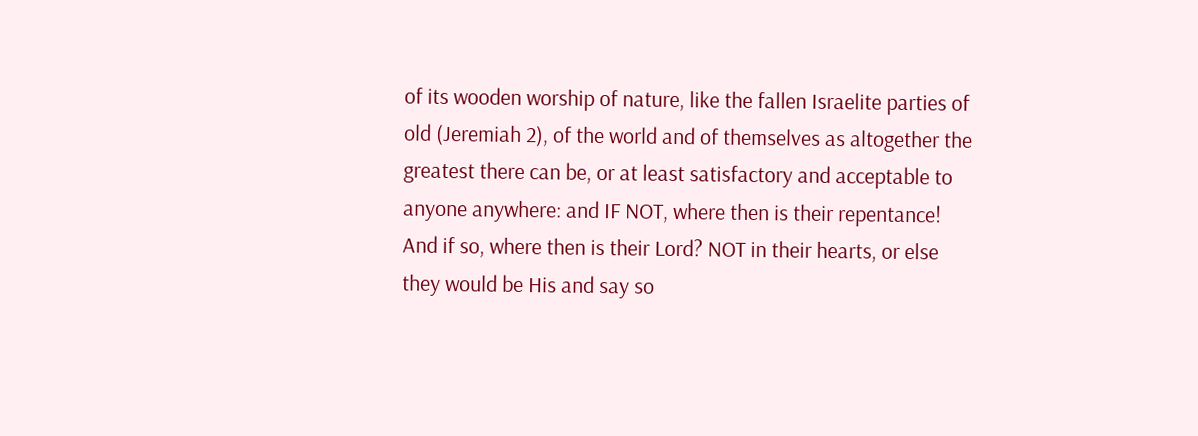of its wooden worship of nature, like the fallen Israelite parties of old (Jeremiah 2), of the world and of themselves as altogether the greatest there can be, or at least satisfactory and acceptable to anyone anywhere: and IF NOT, where then is their repentance! And if so, where then is their Lord? NOT in their hearts, or else they would be His and say so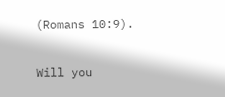(Romans 10:9).

Will you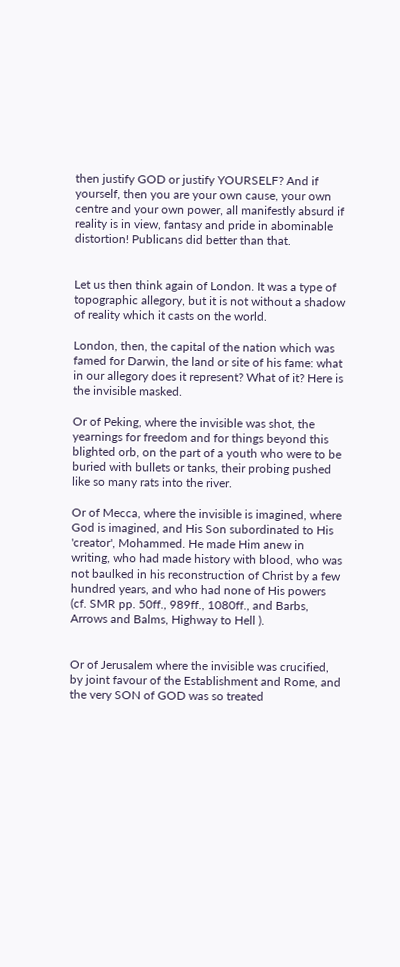then justify GOD or justify YOURSELF? And if yourself, then you are your own cause, your own centre and your own power, all manifestly absurd if reality is in view, fantasy and pride in abominable distortion! Publicans did better than that.


Let us then think again of London. It was a type of topographic allegory, but it is not without a shadow of reality which it casts on the world.

London, then, the capital of the nation which was famed for Darwin, the land or site of his fame: what in our allegory does it represent? What of it? Here is the invisible masked.

Or of Peking, where the invisible was shot, the yearnings for freedom and for things beyond this blighted orb, on the part of a youth who were to be buried with bullets or tanks, their probing pushed like so many rats into the river.

Or of Mecca, where the invisible is imagined, where God is imagined, and His Son subordinated to His 'creator', Mohammed. He made Him anew in writing, who had made history with blood, who was not baulked in his reconstruction of Christ by a few hundred years, and who had none of His powers (cf. SMR pp. 50ff., 989ff., 1080ff., and Barbs, Arrows and Balms, Highway to Hell ).


Or of Jerusalem where the invisible was crucified, by joint favour of the Establishment and Rome, and the very SON of GOD was so treated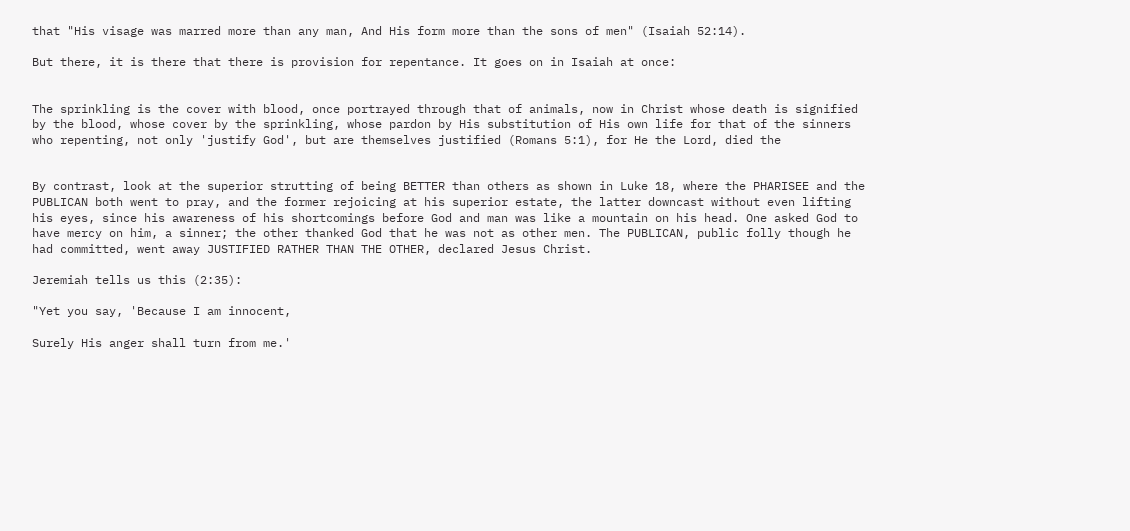that "His visage was marred more than any man, And His form more than the sons of men" (Isaiah 52:14).

But there, it is there that there is provision for repentance. It goes on in Isaiah at once:


The sprinkling is the cover with blood, once portrayed through that of animals, now in Christ whose death is signified by the blood, whose cover by the sprinkling, whose pardon by His substitution of His own life for that of the sinners who repenting, not only 'justify God', but are themselves justified (Romans 5:1), for He the Lord, died the


By contrast, look at the superior strutting of being BETTER than others as shown in Luke 18, where the PHARISEE and the PUBLICAN both went to pray, and the former rejoicing at his superior estate, the latter downcast without even lifting his eyes, since his awareness of his shortcomings before God and man was like a mountain on his head. One asked God to have mercy on him, a sinner; the other thanked God that he was not as other men. The PUBLICAN, public folly though he had committed, went away JUSTIFIED RATHER THAN THE OTHER, declared Jesus Christ.

Jeremiah tells us this (2:35):

"Yet you say, 'Because I am innocent,

Surely His anger shall turn from me.'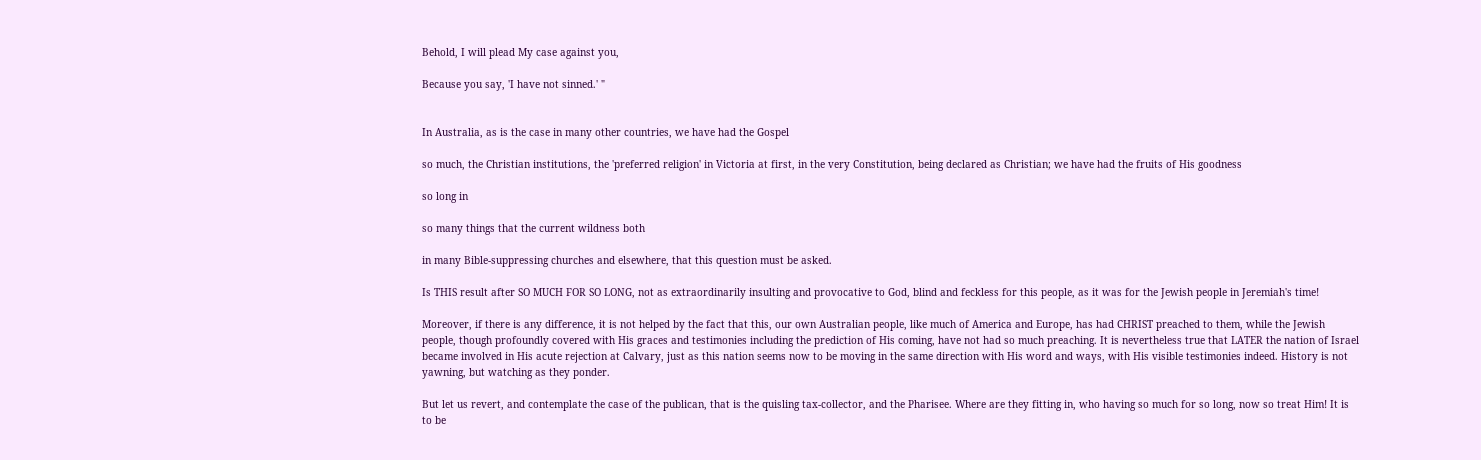Behold, I will plead My case against you,

Because you say, 'I have not sinned.' "


In Australia, as is the case in many other countries, we have had the Gospel

so much, the Christian institutions, the 'preferred religion' in Victoria at first, in the very Constitution, being declared as Christian; we have had the fruits of His goodness

so long in

so many things that the current wildness both

in many Bible-suppressing churches and elsewhere, that this question must be asked.

Is THIS result after SO MUCH FOR SO LONG, not as extraordinarily insulting and provocative to God, blind and feckless for this people, as it was for the Jewish people in Jeremiah's time!

Moreover, if there is any difference, it is not helped by the fact that this, our own Australian people, like much of America and Europe, has had CHRIST preached to them, while the Jewish people, though profoundly covered with His graces and testimonies including the prediction of His coming, have not had so much preaching. It is nevertheless true that LATER the nation of Israel became involved in His acute rejection at Calvary, just as this nation seems now to be moving in the same direction with His word and ways, with His visible testimonies indeed. History is not yawning, but watching as they ponder.

But let us revert, and contemplate the case of the publican, that is the quisling tax-collector, and the Pharisee. Where are they fitting in, who having so much for so long, now so treat Him! It is to be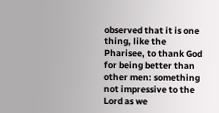observed that it is one thing, like the Pharisee, to thank God for being better than other men: something not impressive to the Lord as we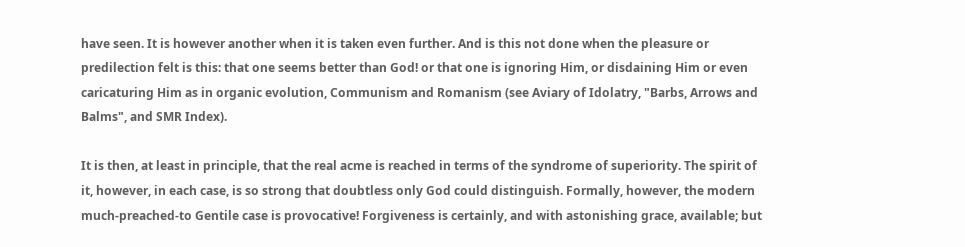have seen. It is however another when it is taken even further. And is this not done when the pleasure or predilection felt is this: that one seems better than God! or that one is ignoring Him, or disdaining Him or even caricaturing Him as in organic evolution, Communism and Romanism (see Aviary of Idolatry, "Barbs, Arrows and Balms", and SMR Index).

It is then, at least in principle, that the real acme is reached in terms of the syndrome of superiority. The spirit of it, however, in each case, is so strong that doubtless only God could distinguish. Formally, however, the modern much-preached-to Gentile case is provocative! Forgiveness is certainly, and with astonishing grace, available; but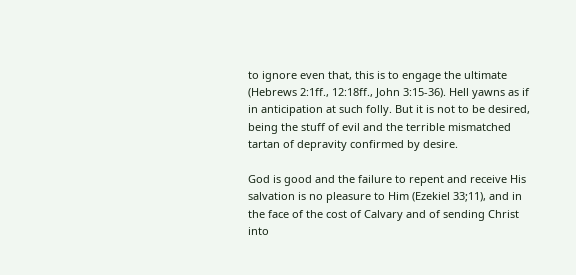to ignore even that, this is to engage the ultimate (Hebrews 2:1ff., 12:18ff., John 3:15-36). Hell yawns as if in anticipation at such folly. But it is not to be desired, being the stuff of evil and the terrible mismatched tartan of depravity confirmed by desire.

God is good and the failure to repent and receive His salvation is no pleasure to Him (Ezekiel 33;11), and in the face of the cost of Calvary and of sending Christ into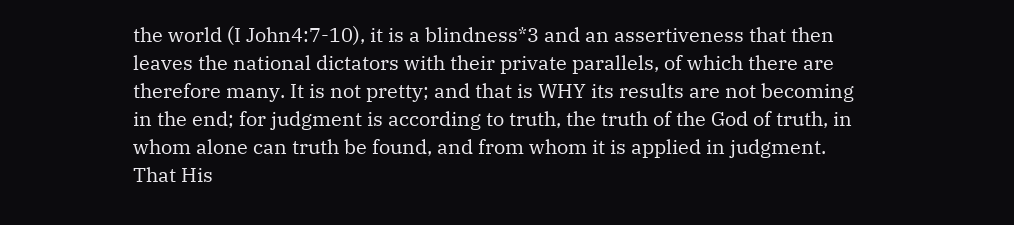the world (I John4:7-10), it is a blindness*3 and an assertiveness that then leaves the national dictators with their private parallels, of which there are therefore many. It is not pretty; and that is WHY its results are not becoming in the end; for judgment is according to truth, the truth of the God of truth, in whom alone can truth be found, and from whom it is applied in judgment. That His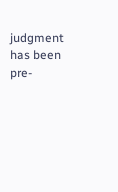judgment has been pre-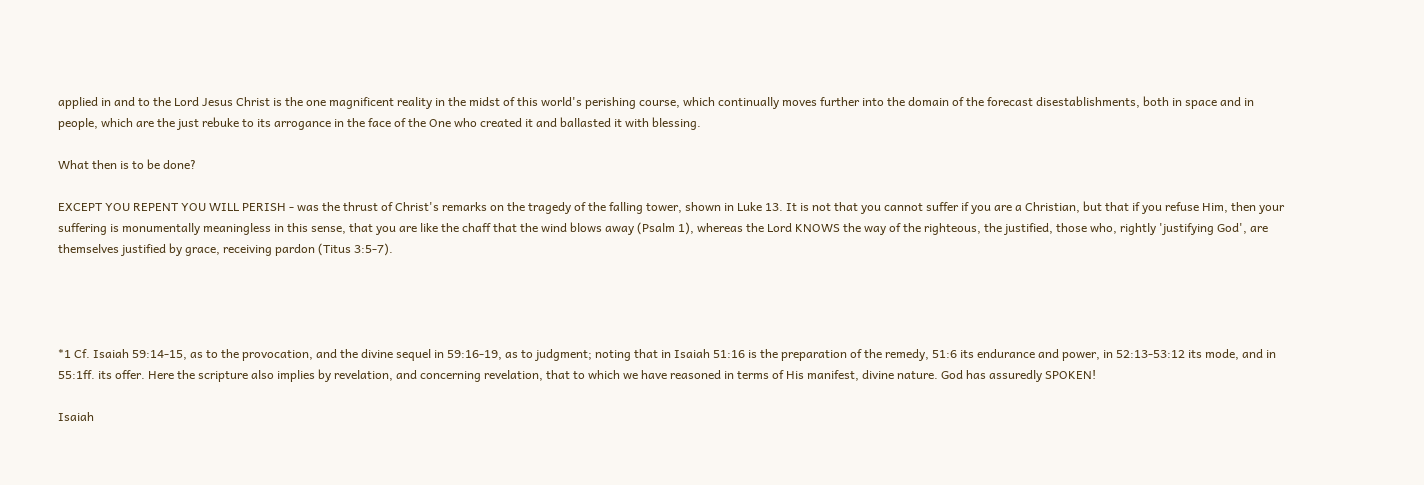applied in and to the Lord Jesus Christ is the one magnificent reality in the midst of this world's perishing course, which continually moves further into the domain of the forecast disestablishments, both in space and in people, which are the just rebuke to its arrogance in the face of the One who created it and ballasted it with blessing.

What then is to be done?

EXCEPT YOU REPENT YOU WILL PERISH - was the thrust of Christ's remarks on the tragedy of the falling tower, shown in Luke 13. It is not that you cannot suffer if you are a Christian, but that if you refuse Him, then your suffering is monumentally meaningless in this sense, that you are like the chaff that the wind blows away (Psalm 1), whereas the Lord KNOWS the way of the righteous, the justified, those who, rightly 'justifying God', are themselves justified by grace, receiving pardon (Titus 3:5-7).




*1 Cf. Isaiah 59:14-15, as to the provocation, and the divine sequel in 59:16-19, as to judgment; noting that in Isaiah 51:16 is the preparation of the remedy, 51:6 its endurance and power, in 52:13-53:12 its mode, and in 55:1ff. its offer. Here the scripture also implies by revelation, and concerning revelation, that to which we have reasoned in terms of His manifest, divine nature. God has assuredly SPOKEN!

Isaiah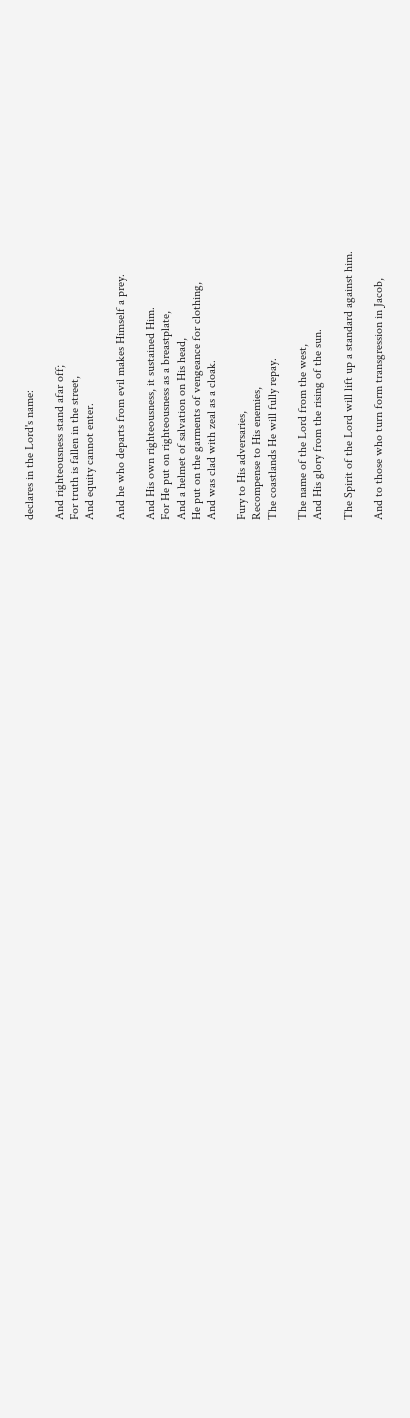declares in the Lord's name:

And righteousness stand afar off;
For truth is fallen in the street,
And equity cannot enter.

And he who departs from evil makes Himself a prey.

And His own righteousness, it sustained Him.
For He put on righteousness as a breastplate,
And a helmet of salvation on His head,
He put on the garments of vengeance for clothing,
And was clad with zeal as a cloak.

Fury to His adversaries,
Recompense to His enemies,
The coastlands He will fully repay.

The name of the Lord from the west,
And His glory from the rising of the sun.

The Spirit of the Lord will lift up a standard against him.

And to those who turn form transgression in Jacob,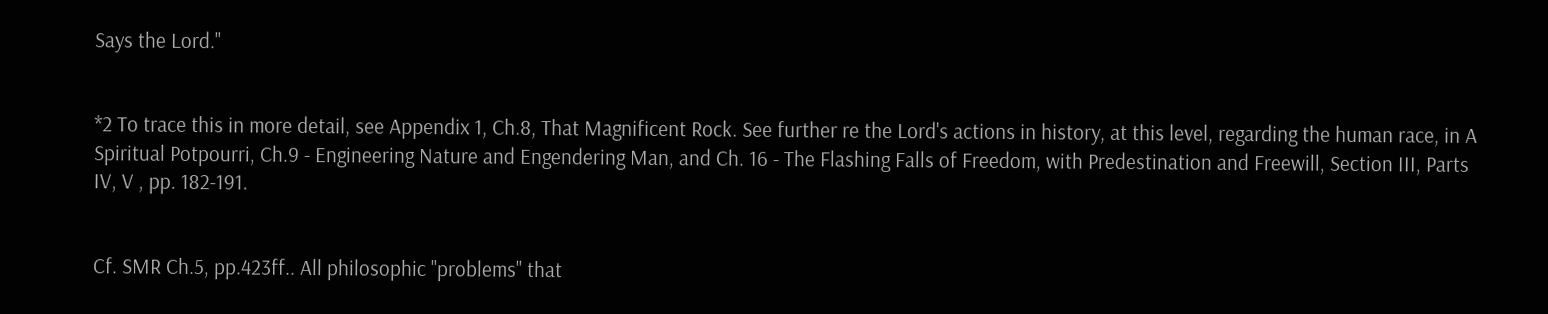Says the Lord."


*2 To trace this in more detail, see Appendix 1, Ch.8, That Magnificent Rock. See further re the Lord's actions in history, at this level, regarding the human race, in A Spiritual Potpourri, Ch.9 - Engineering Nature and Engendering Man, and Ch. 16 - The Flashing Falls of Freedom, with Predestination and Freewill, Section III, Parts IV, V , pp. 182-191.


Cf. SMR Ch.5, pp.423ff.. All philosophic "problems" that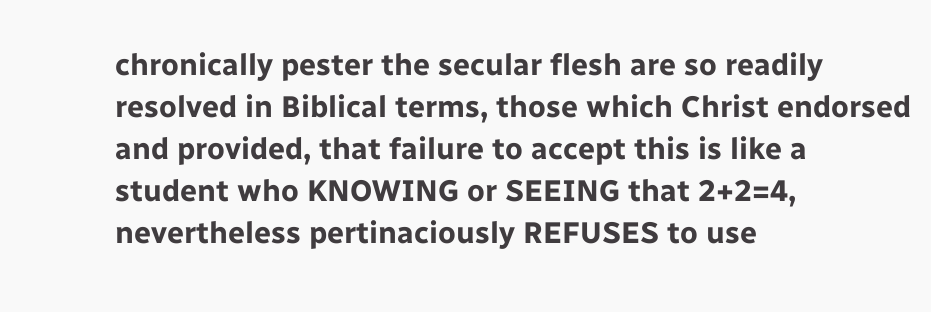chronically pester the secular flesh are so readily resolved in Biblical terms, those which Christ endorsed and provided, that failure to accept this is like a student who KNOWING or SEEING that 2+2=4, nevertheless pertinaciously REFUSES to use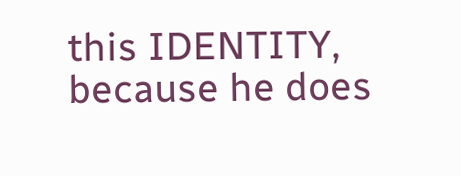this IDENTITY, because he does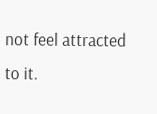not feel attracted to it.